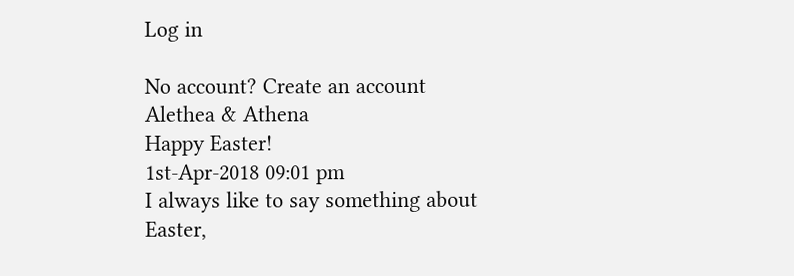Log in

No account? Create an account
Alethea & Athena
Happy Easter!
1st-Apr-2018 09:01 pm
I always like to say something about Easter,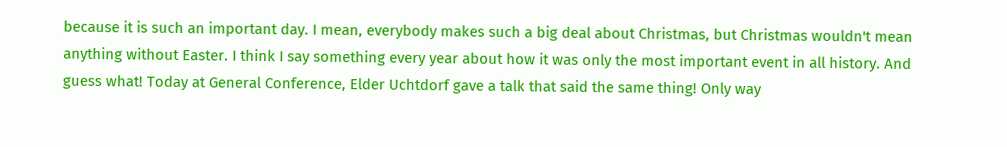because it is such an important day. I mean, everybody makes such a big deal about Christmas, but Christmas wouldn't mean anything without Easter. I think I say something every year about how it was only the most important event in all history. And guess what! Today at General Conference, Elder Uchtdorf gave a talk that said the same thing! Only way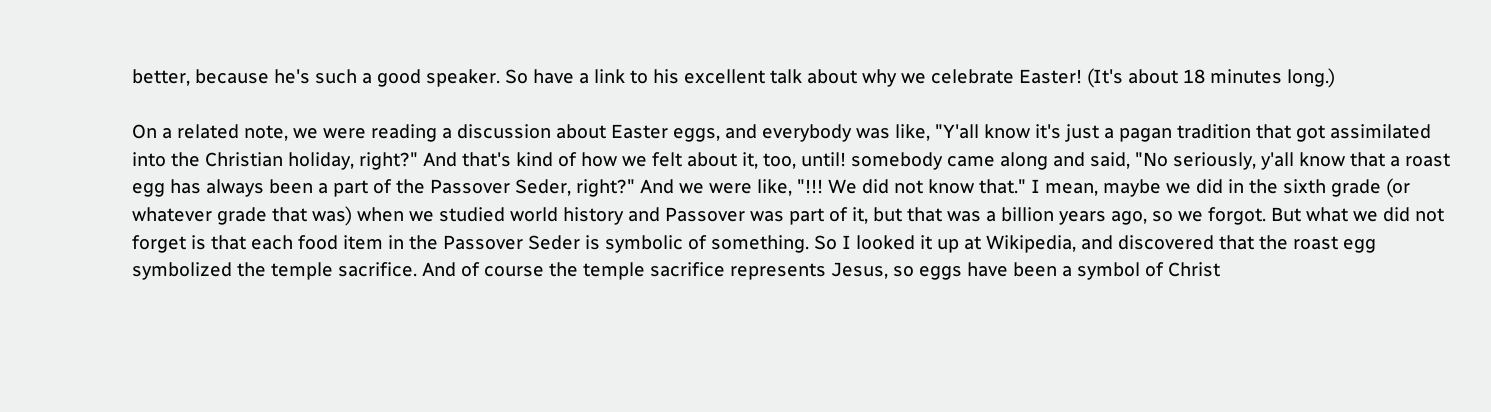better, because he's such a good speaker. So have a link to his excellent talk about why we celebrate Easter! (It's about 18 minutes long.)

On a related note, we were reading a discussion about Easter eggs, and everybody was like, "Y'all know it's just a pagan tradition that got assimilated into the Christian holiday, right?" And that's kind of how we felt about it, too, until! somebody came along and said, "No seriously, y'all know that a roast egg has always been a part of the Passover Seder, right?" And we were like, "!!! We did not know that." I mean, maybe we did in the sixth grade (or whatever grade that was) when we studied world history and Passover was part of it, but that was a billion years ago, so we forgot. But what we did not forget is that each food item in the Passover Seder is symbolic of something. So I looked it up at Wikipedia, and discovered that the roast egg symbolized the temple sacrifice. And of course the temple sacrifice represents Jesus, so eggs have been a symbol of Christ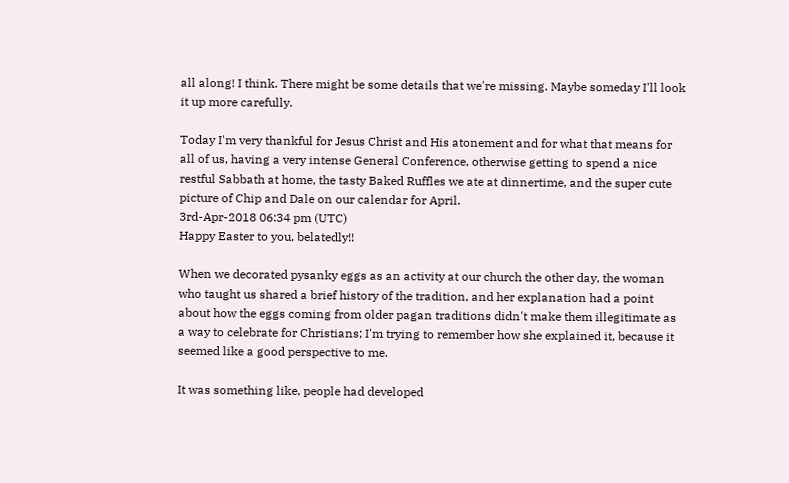all along! I think. There might be some details that we're missing. Maybe someday I'll look it up more carefully.

Today I'm very thankful for Jesus Christ and His atonement and for what that means for all of us, having a very intense General Conference, otherwise getting to spend a nice restful Sabbath at home, the tasty Baked Ruffles we ate at dinnertime, and the super cute picture of Chip and Dale on our calendar for April.
3rd-Apr-2018 06:34 pm (UTC)
Happy Easter to you, belatedly!!

When we decorated pysanky eggs as an activity at our church the other day, the woman who taught us shared a brief history of the tradition, and her explanation had a point about how the eggs coming from older pagan traditions didn't make them illegitimate as a way to celebrate for Christians; I'm trying to remember how she explained it, because it seemed like a good perspective to me.

It was something like, people had developed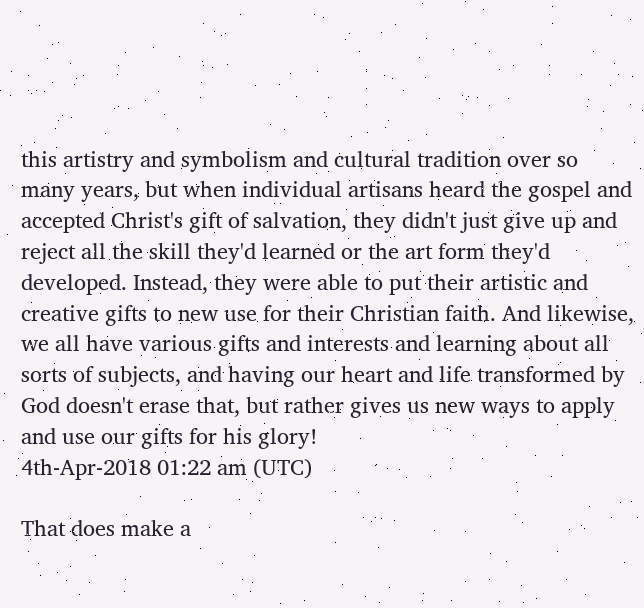this artistry and symbolism and cultural tradition over so many years, but when individual artisans heard the gospel and accepted Christ's gift of salvation, they didn't just give up and reject all the skill they'd learned or the art form they'd developed. Instead, they were able to put their artistic and creative gifts to new use for their Christian faith. And likewise, we all have various gifts and interests and learning about all sorts of subjects, and having our heart and life transformed by God doesn't erase that, but rather gives us new ways to apply and use our gifts for his glory!
4th-Apr-2018 01:22 am (UTC)

That does make a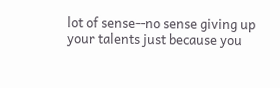lot of sense--no sense giving up your talents just because you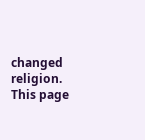changed religion.
This page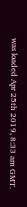was loaded Apr 25th 2019, 8:33 am GMT.